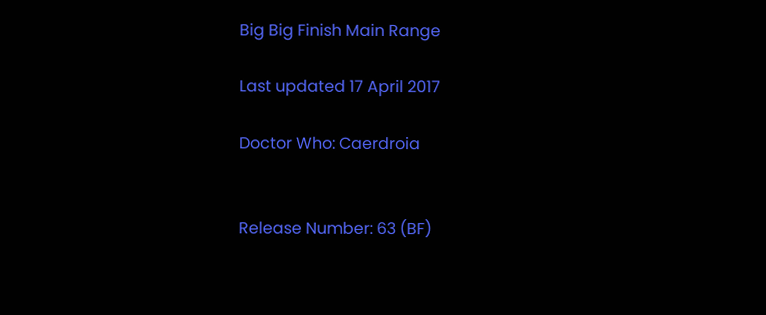Big Big Finish Main Range

Last updated 17 April 2017

Doctor Who: Caerdroia


Release Number: 63 (BF)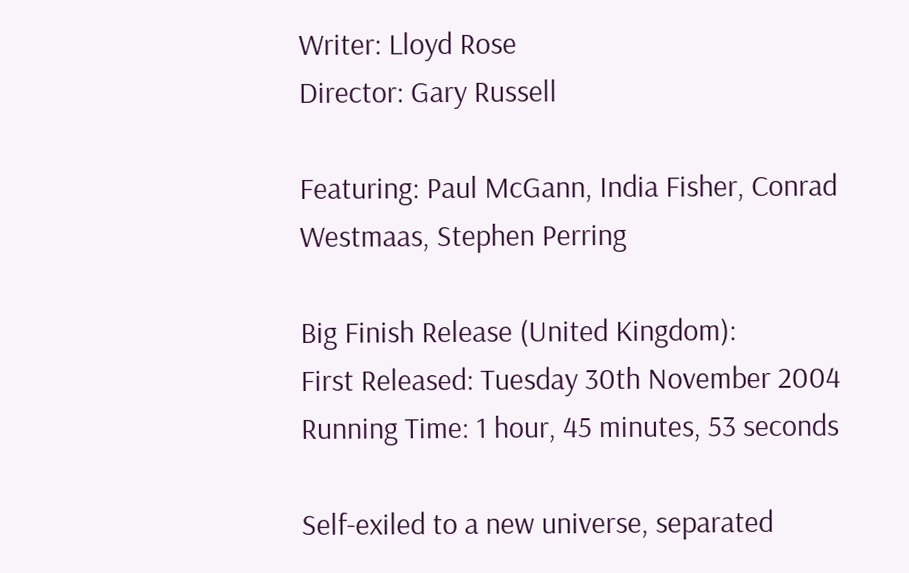Writer: Lloyd Rose
Director: Gary Russell

Featuring: Paul McGann, India Fisher, Conrad Westmaas, Stephen Perring

Big Finish Release (United Kingdom):
First Released: Tuesday 30th November 2004
Running Time: 1 hour, 45 minutes, 53 seconds

Self-exiled to a new universe, separated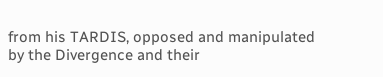from his TARDIS, opposed and manipulated by the Divergence and their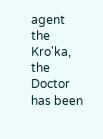agent the Kro'ka, the Doctor has been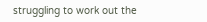struggling to work out the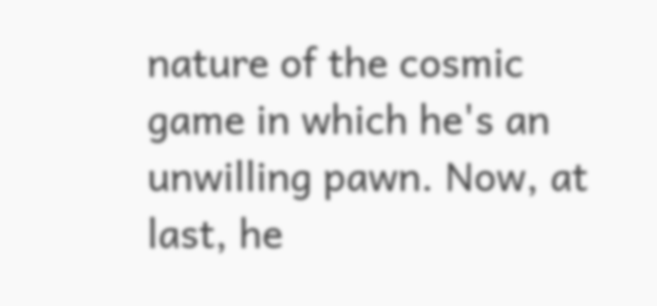nature of the cosmic game in which he's an unwilling pawn. Now, at last, he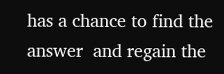has a chance to find the answer  and regain the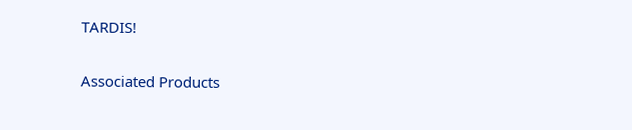TARDIS!

Associated Products